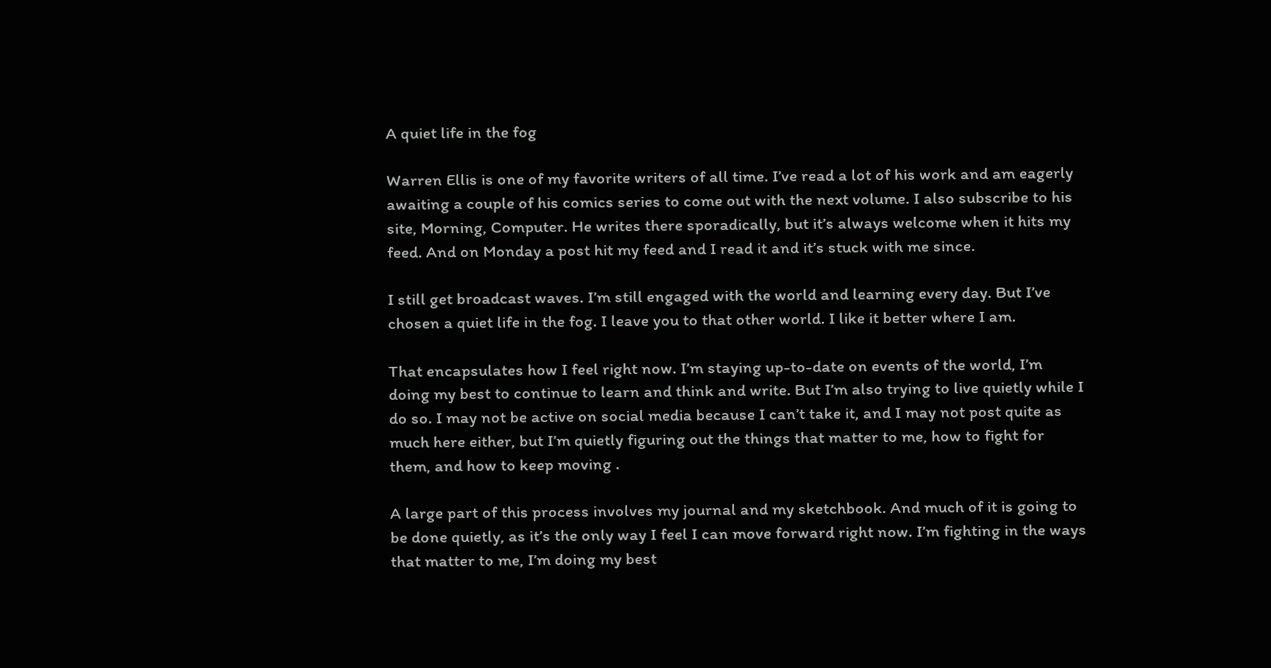A quiet life in the fog

Warren Ellis is one of my favorite writers of all time. I’ve read a lot of his work and am eagerly awaiting a couple of his comics series to come out with the next volume. I also subscribe to his site, Morning, Computer. He writes there sporadically, but it’s always welcome when it hits my feed. And on Monday a post hit my feed and I read it and it’s stuck with me since.

I still get broadcast waves. I’m still engaged with the world and learning every day. But I’ve chosen a quiet life in the fog. I leave you to that other world. I like it better where I am.

That encapsulates how I feel right now. I’m staying up-to-date on events of the world, I’m doing my best to continue to learn and think and write. But I’m also trying to live quietly while I do so. I may not be active on social media because I can’t take it, and I may not post quite as much here either, but I’m quietly figuring out the things that matter to me, how to fight for them, and how to keep moving .

A large part of this process involves my journal and my sketchbook. And much of it is going to be done quietly, as it’s the only way I feel I can move forward right now. I’m fighting in the ways that matter to me, I’m doing my best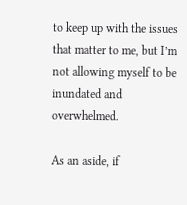to keep up with the issues that matter to me, but I’m not allowing myself to be inundated and overwhelmed.

As an aside, if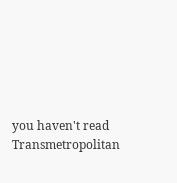you haven't read Transmetropolitan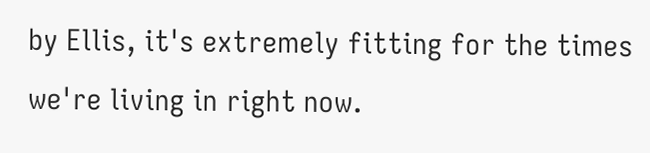by Ellis, it's extremely fitting for the times we're living in right now.